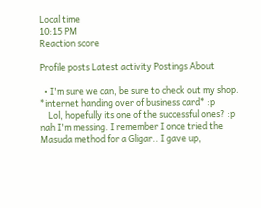Local time
10:15 PM
Reaction score

Profile posts Latest activity Postings About

  • I'm sure we can, be sure to check out my shop. *internet handing over of business card* :p
    Lol, hopefully its one of the successful ones? :p nah I'm messing. I remember I once tried the Masuda method for a Gligar.. I gave up,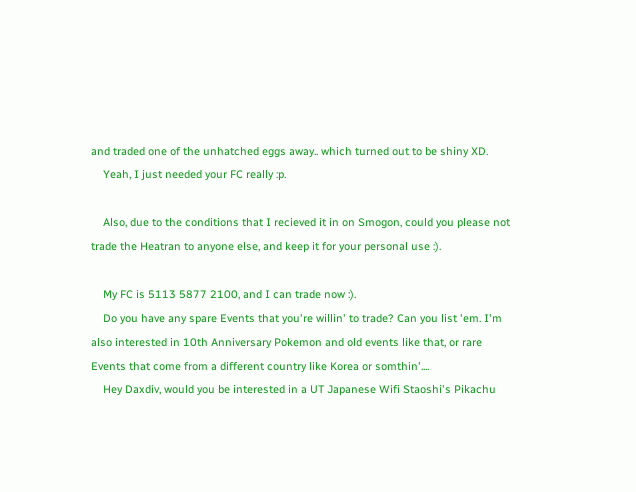and traded one of the unhatched eggs away.. which turned out to be shiny XD.
    Yeah, I just needed your FC really :p.

    Also, due to the conditions that I recieved it in on Smogon, could you please not trade the Heatran to anyone else, and keep it for your personal use :).

    My FC is 5113 5877 2100, and I can trade now :).
    Do you have any spare Events that you're willin' to trade? Can you list 'em. I'm also interested in 10th Anniversary Pokemon and old events like that, or rare Events that come from a different country like Korea or somthin'....
    Hey Daxdiv, would you be interested in a UT Japanese Wifi Staoshi's Pikachu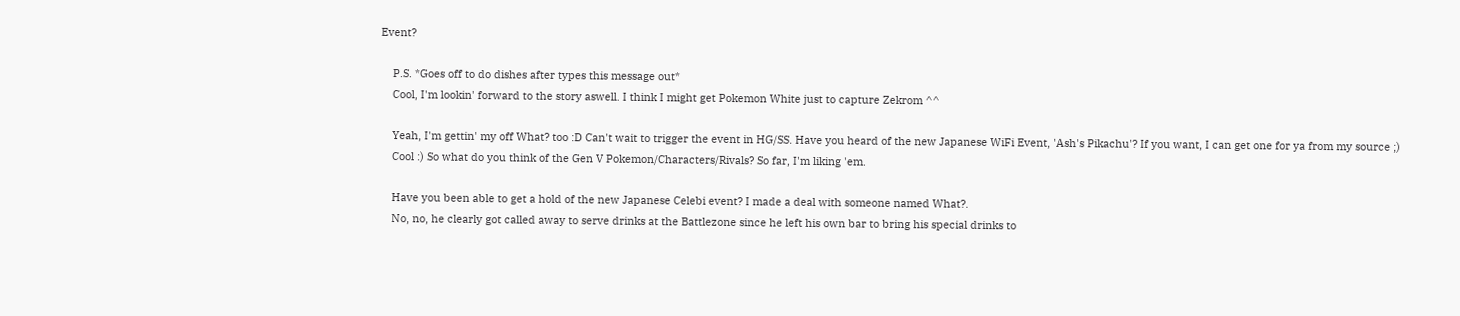Event?

    P.S. *Goes off to do dishes after types this message out*
    Cool, I'm lookin' forward to the story aswell. I think I might get Pokemon White just to capture Zekrom ^^

    Yeah, I'm gettin' my off What? too :D Can't wait to trigger the event in HG/SS. Have you heard of the new Japanese WiFi Event, 'Ash's Pikachu'? If you want, I can get one for ya from my source ;)
    Cool :) So what do you think of the Gen V Pokemon/Characters/Rivals? So far, I'm liking 'em.

    Have you been able to get a hold of the new Japanese Celebi event? I made a deal with someone named What?.
    No, no, he clearly got called away to serve drinks at the Battlezone since he left his own bar to bring his special drinks to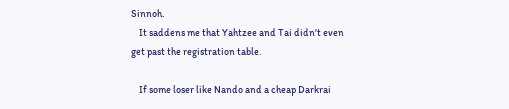Sinnoh.
    It saddens me that Yahtzee and Tai didn't even get past the registration table.

    If some loser like Nando and a cheap Darkrai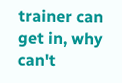trainer can get in, why can't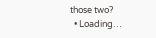those two?
  • Loading…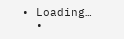• Loading…
  •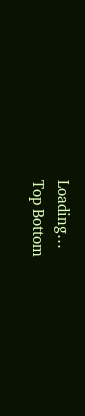Loading…
Top Bottom